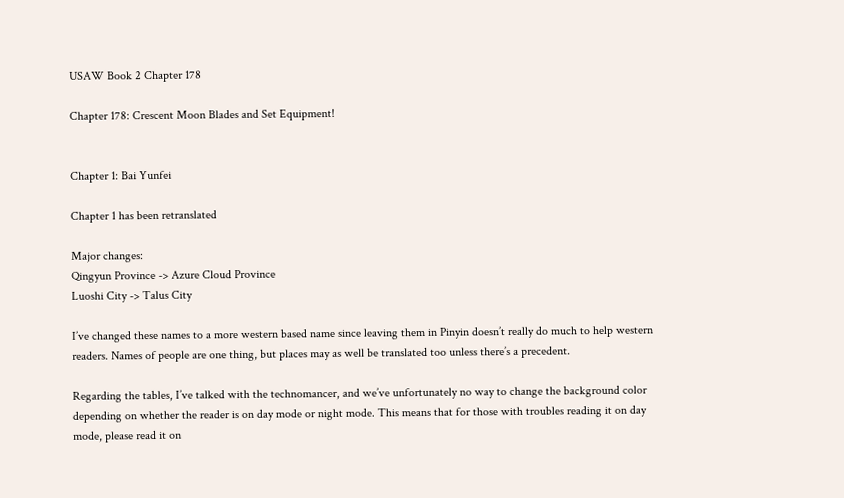USAW Book 2 Chapter 178

Chapter 178: Crescent Moon Blades and Set Equipment!


Chapter 1: Bai Yunfei

Chapter 1 has been retranslated

Major changes:
Qingyun Province -> Azure Cloud Province
Luoshi City -> Talus City

I’ve changed these names to a more western based name since leaving them in Pinyin doesn’t really do much to help western readers. Names of people are one thing, but places may as well be translated too unless there’s a precedent.

Regarding the tables, I’ve talked with the technomancer, and we’ve unfortunately no way to change the background color depending on whether the reader is on day mode or night mode. This means that for those with troubles reading it on day mode, please read it on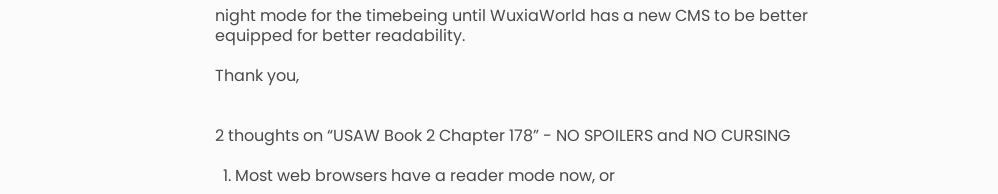night mode for the timebeing until WuxiaWorld has a new CMS to be better equipped for better readability.

Thank you,


2 thoughts on “USAW Book 2 Chapter 178” - NO SPOILERS and NO CURSING

  1. Most web browsers have a reader mode now, or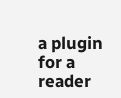a plugin for a reader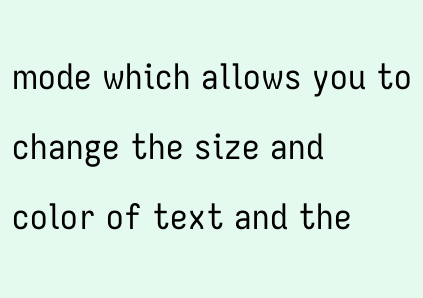mode which allows you to change the size and color of text and the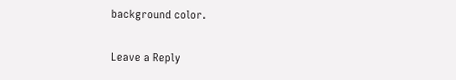background color.

Leave a Reply